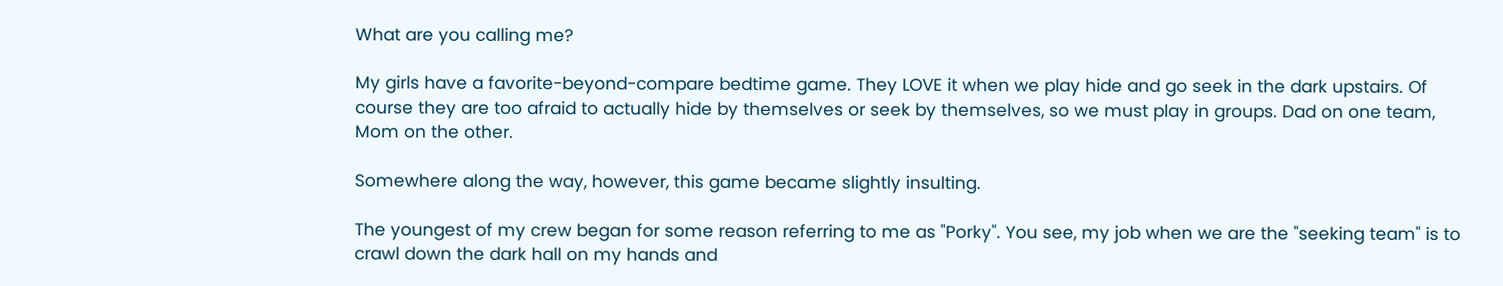What are you calling me?

My girls have a favorite-beyond-compare bedtime game. They LOVE it when we play hide and go seek in the dark upstairs. Of course they are too afraid to actually hide by themselves or seek by themselves, so we must play in groups. Dad on one team, Mom on the other.

Somewhere along the way, however, this game became slightly insulting.

The youngest of my crew began for some reason referring to me as "Porky". You see, my job when we are the "seeking team" is to crawl down the dark hall on my hands and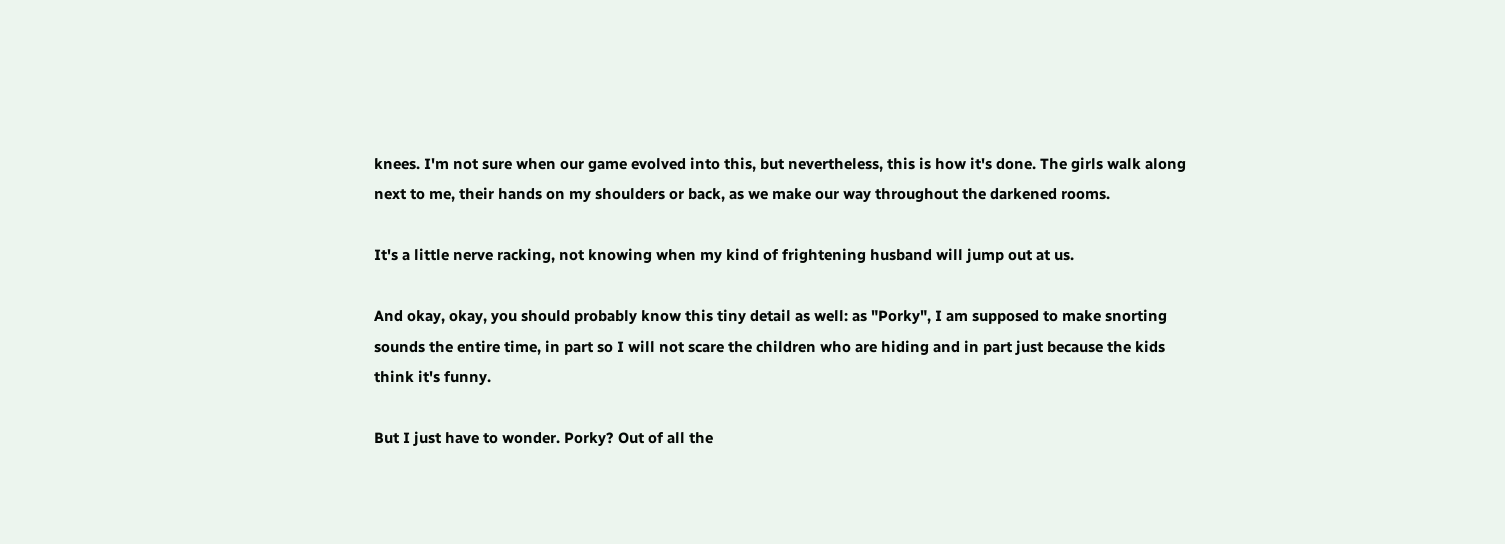knees. I'm not sure when our game evolved into this, but nevertheless, this is how it's done. The girls walk along next to me, their hands on my shoulders or back, as we make our way throughout the darkened rooms.

It's a little nerve racking, not knowing when my kind of frightening husband will jump out at us.

And okay, okay, you should probably know this tiny detail as well: as "Porky", I am supposed to make snorting sounds the entire time, in part so I will not scare the children who are hiding and in part just because the kids think it's funny.

But I just have to wonder. Porky? Out of all the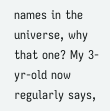names in the universe, why that one? My 3-yr-old now regularly says,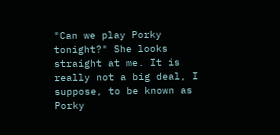"Can we play Porky tonight?" She looks straight at me. It is really not a big deal, I suppose, to be known as Porky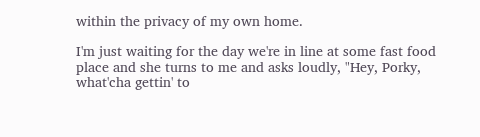within the privacy of my own home.

I'm just waiting for the day we're in line at some fast food place and she turns to me and asks loudly, "Hey, Porky, what'cha gettin' to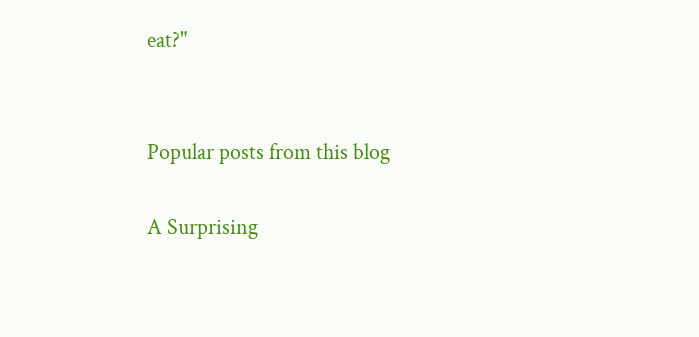eat?"


Popular posts from this blog

A Surprising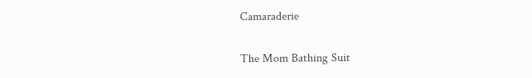Camaraderie

The Mom Bathing Suit